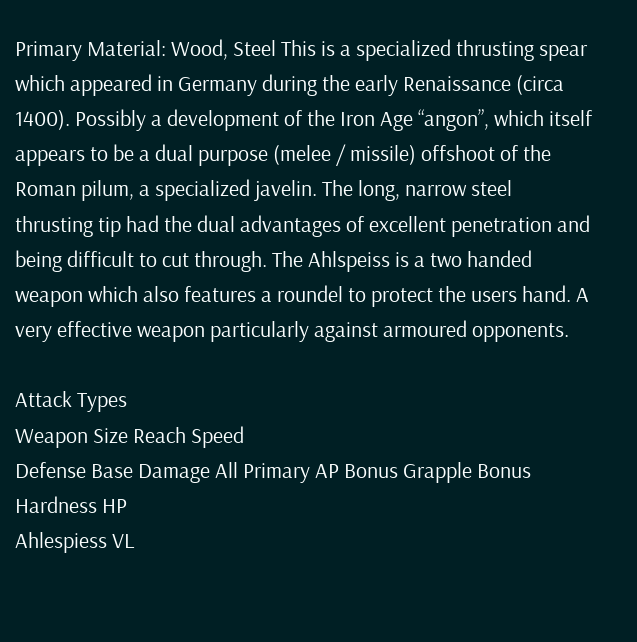Primary Material: Wood, Steel This is a specialized thrusting spear which appeared in Germany during the early Renaissance (circa 1400). Possibly a development of the Iron Age “angon”, which itself appears to be a dual purpose (melee / missile) offshoot of the Roman pilum, a specialized javelin. The long, narrow steel thrusting tip had the dual advantages of excellent penetration and being difficult to cut through. The Ahlspeiss is a two handed weapon which also features a roundel to protect the users hand. A very effective weapon particularly against armoured opponents.

Attack Types
Weapon Size Reach Speed
Defense Base Damage All Primary AP Bonus Grapple Bonus Hardness HP
Ahlespiess VL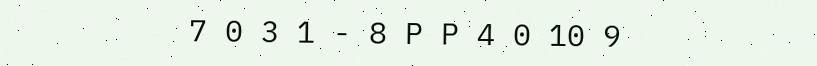7 0 3 1 - 8 P P 4 0 10 9